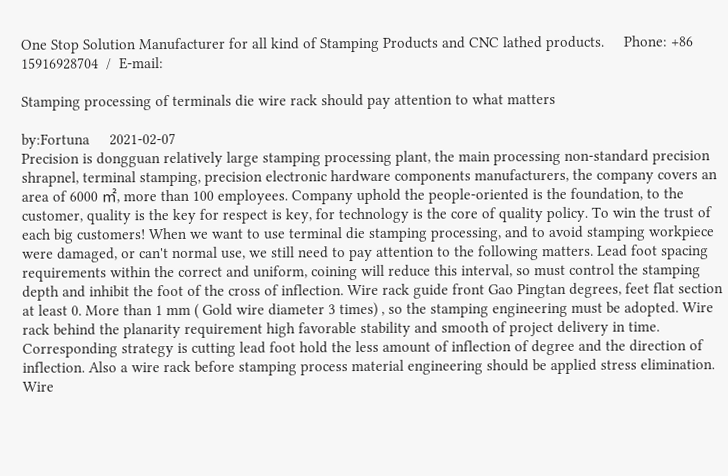One Stop Solution Manufacturer for all kind of Stamping Products and CNC lathed products.     Phone: +86 15916928704  /  E-mail:

Stamping processing of terminals die wire rack should pay attention to what matters

by:Fortuna     2021-02-07
Precision is dongguan relatively large stamping processing plant, the main processing non-standard precision shrapnel, terminal stamping, precision electronic hardware components manufacturers, the company covers an area of 6000 ㎡, more than 100 employees. Company uphold the people-oriented is the foundation, to the customer, quality is the key for respect is key, for technology is the core of quality policy. To win the trust of each big customers! When we want to use terminal die stamping processing, and to avoid stamping workpiece were damaged, or can't normal use, we still need to pay attention to the following matters. Lead foot spacing requirements within the correct and uniform, coining will reduce this interval, so must control the stamping depth and inhibit the foot of the cross of inflection. Wire rack guide front Gao Pingtan degrees, feet flat section at least 0. More than 1 mm ( Gold wire diameter 3 times) , so the stamping engineering must be adopted. Wire rack behind the planarity requirement high favorable stability and smooth of project delivery in time. Corresponding strategy is cutting lead foot hold the less amount of inflection of degree and the direction of inflection. Also a wire rack before stamping process material engineering should be applied stress elimination. Wire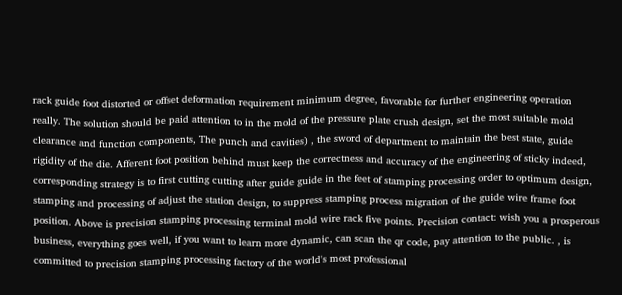rack guide foot distorted or offset deformation requirement minimum degree, favorable for further engineering operation really. The solution should be paid attention to in the mold of the pressure plate crush design, set the most suitable mold clearance and function components, The punch and cavities) , the sword of department to maintain the best state, guide rigidity of the die. Afferent foot position behind must keep the correctness and accuracy of the engineering of sticky indeed, corresponding strategy is to first cutting cutting after guide guide in the feet of stamping processing order to optimum design, stamping and processing of adjust the station design, to suppress stamping process migration of the guide wire frame foot position. Above is precision stamping processing terminal mold wire rack five points. Precision contact: wish you a prosperous business, everything goes well, if you want to learn more dynamic, can scan the qr code, pay attention to the public. , is committed to precision stamping processing factory of the world's most professional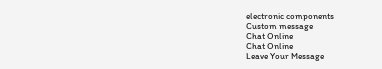electronic components
Custom message
Chat Online
Chat Online
Leave Your Message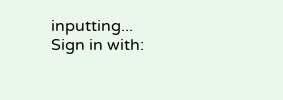inputting...
Sign in with: